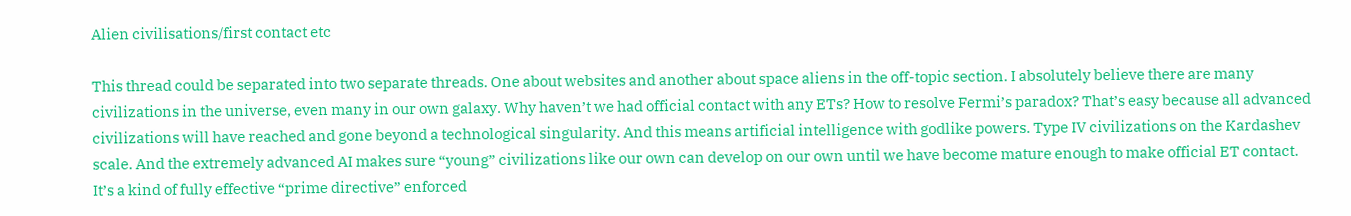Alien civilisations/first contact etc

This thread could be separated into two separate threads. One about websites and another about space aliens in the off-topic section. I absolutely believe there are many civilizations in the universe, even many in our own galaxy. Why haven’t we had official contact with any ETs? How to resolve Fermi’s paradox? That’s easy because all advanced civilizations will have reached and gone beyond a technological singularity. And this means artificial intelligence with godlike powers. Type IV civilizations on the Kardashev scale. And the extremely advanced AI makes sure “young” civilizations like our own can develop on our own until we have become mature enough to make official ET contact. It’s a kind of fully effective “prime directive” enforced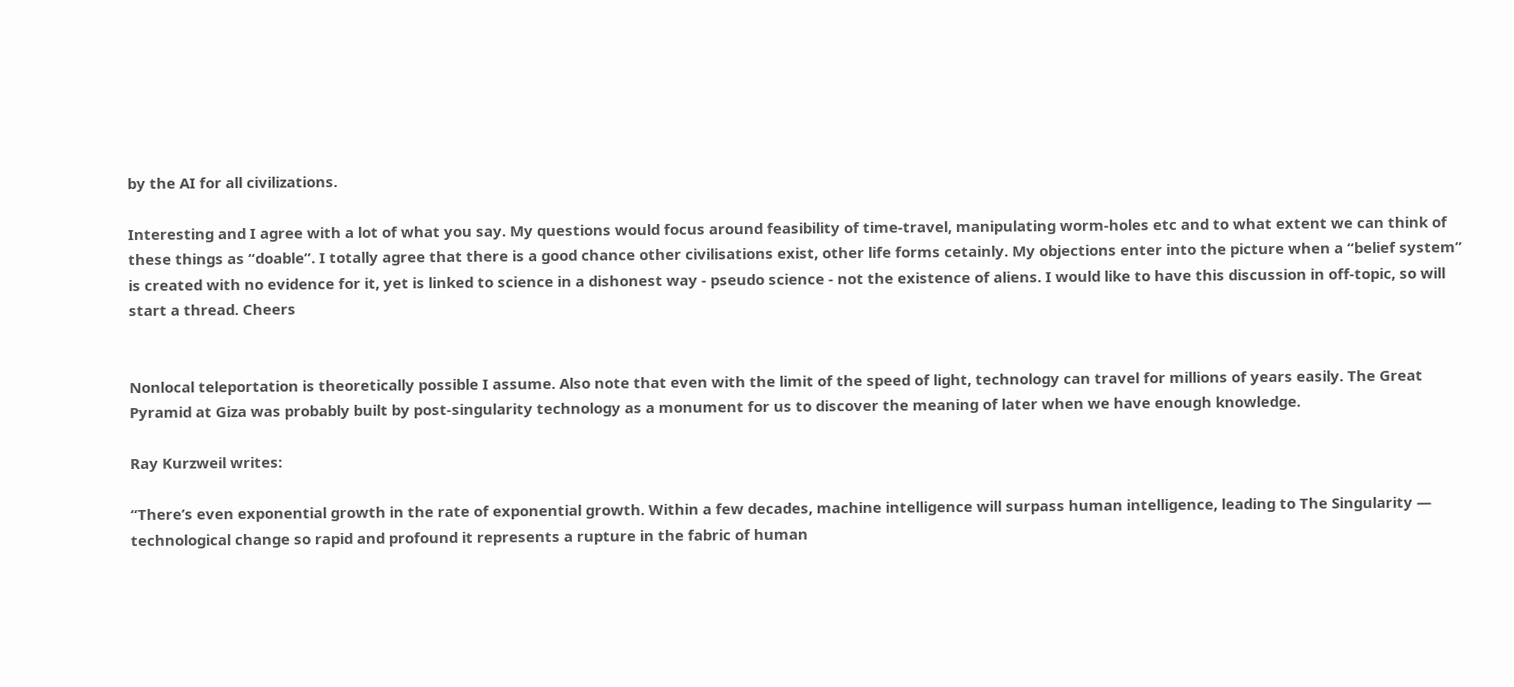by the AI for all civilizations.

Interesting and I agree with a lot of what you say. My questions would focus around feasibility of time-travel, manipulating worm-holes etc and to what extent we can think of these things as “doable”. I totally agree that there is a good chance other civilisations exist, other life forms cetainly. My objections enter into the picture when a “belief system” is created with no evidence for it, yet is linked to science in a dishonest way - pseudo science - not the existence of aliens. I would like to have this discussion in off-topic, so will start a thread. Cheers


Nonlocal teleportation is theoretically possible I assume. Also note that even with the limit of the speed of light, technology can travel for millions of years easily. The Great Pyramid at Giza was probably built by post-singularity technology as a monument for us to discover the meaning of later when we have enough knowledge.

Ray Kurzweil writes:

“There’s even exponential growth in the rate of exponential growth. Within a few decades, machine intelligence will surpass human intelligence, leading to The Singularity — technological change so rapid and profound it represents a rupture in the fabric of human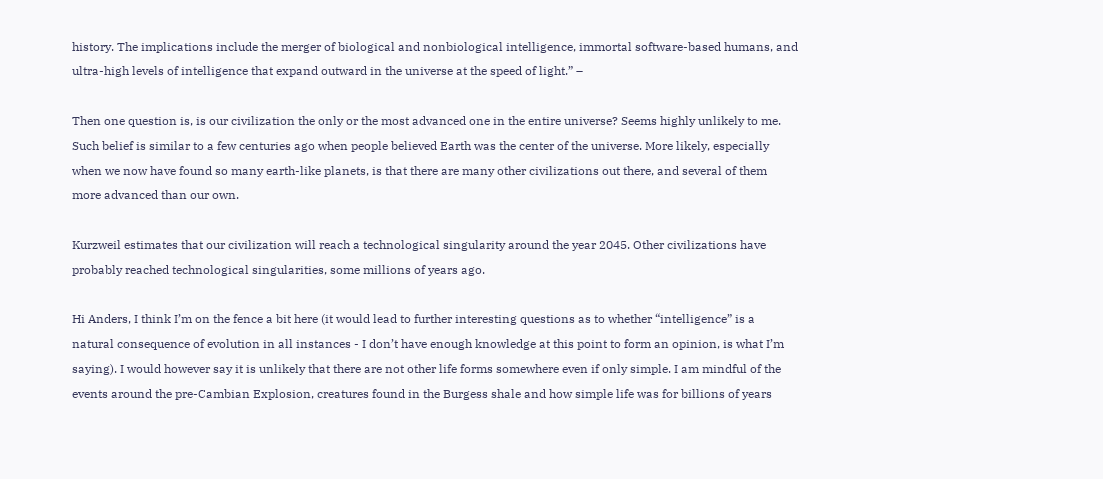history. The implications include the merger of biological and nonbiological intelligence, immortal software-based humans, and ultra-high levels of intelligence that expand outward in the universe at the speed of light.” –

Then one question is, is our civilization the only or the most advanced one in the entire universe? Seems highly unlikely to me. Such belief is similar to a few centuries ago when people believed Earth was the center of the universe. More likely, especially when we now have found so many earth-like planets, is that there are many other civilizations out there, and several of them more advanced than our own.

Kurzweil estimates that our civilization will reach a technological singularity around the year 2045. Other civilizations have probably reached technological singularities, some millions of years ago.

Hi Anders, I think I’m on the fence a bit here (it would lead to further interesting questions as to whether “intelligence” is a natural consequence of evolution in all instances - I don’t have enough knowledge at this point to form an opinion, is what I’m saying). I would however say it is unlikely that there are not other life forms somewhere even if only simple. I am mindful of the events around the pre-Cambian Explosion, creatures found in the Burgess shale and how simple life was for billions of years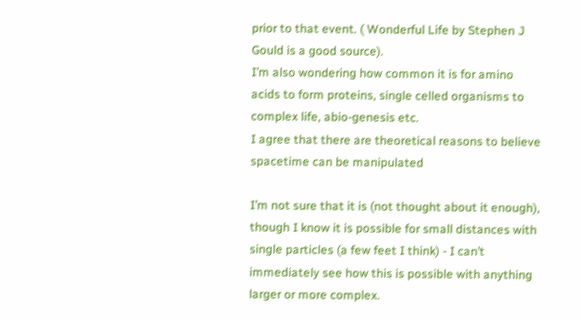prior to that event. ( Wonderful Life by Stephen J Gould is a good source).
I’m also wondering how common it is for amino acids to form proteins, single celled organisms to complex life, abio-genesis etc.
I agree that there are theoretical reasons to believe spacetime can be manipulated

I’m not sure that it is (not thought about it enough), though I know it is possible for small distances with single particles (a few feet I think) - I can’t immediately see how this is possible with anything larger or more complex.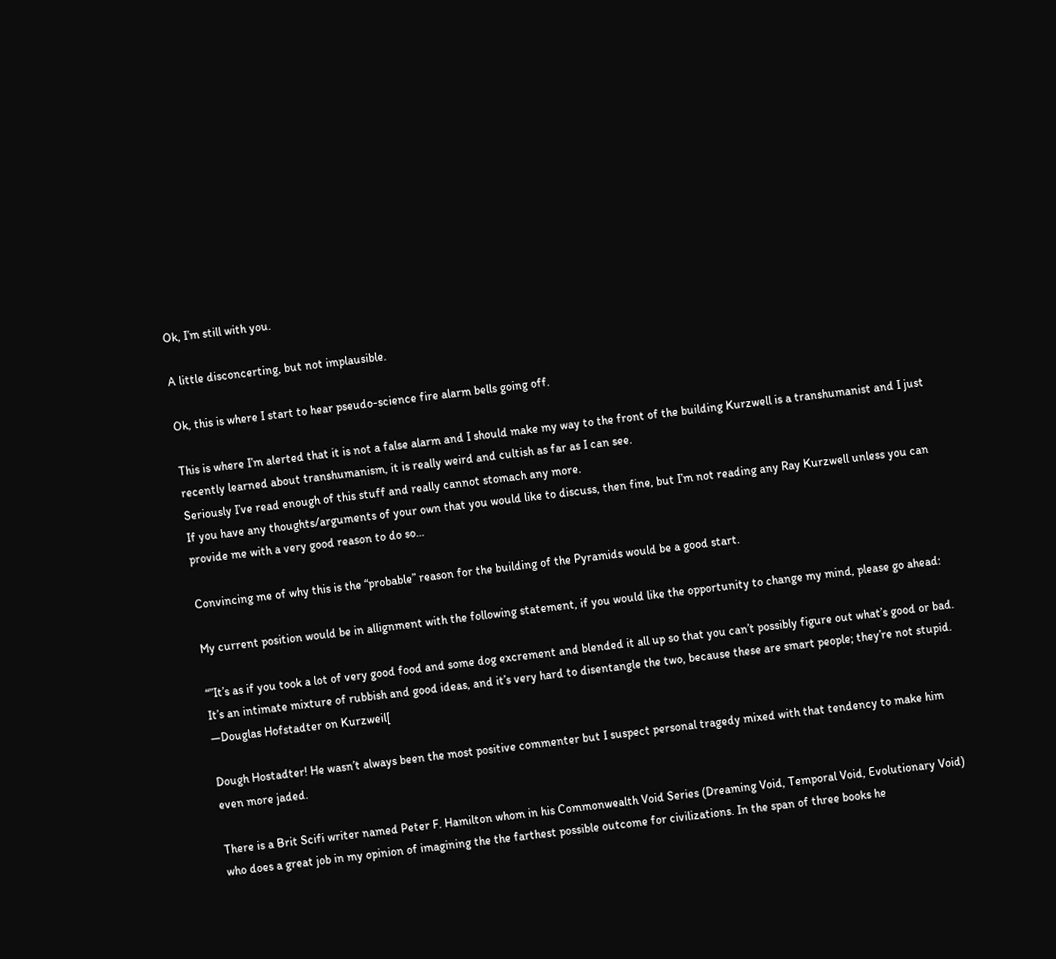Ok, I’m still with you.

A little disconcerting, but not implausible.

Ok, this is where I start to hear pseudo-science fire alarm bells going off.

This is where I’m alerted that it is not a false alarm and I should make my way to the front of the building Kurzwell is a transhumanist and I just recently learned about transhumanism, it is really weird and cultish as far as I can see.
Seriously I’ve read enough of this stuff and really cannot stomach any more.
If you have any thoughts/arguments of your own that you would like to discuss, then fine, but I’m not reading any Ray Kurzwell unless you can provide me with a very good reason to do so…

Convincing me of why this is the “probable” reason for the building of the Pyramids would be a good start.

My current position would be in allignment with the following statement, if you would like the opportunity to change my mind, please go ahead:

“”It’s as if you took a lot of very good food and some dog excrement and blended it all up so that you can’t possibly figure out what’s good or bad. It’s an intimate mixture of rubbish and good ideas, and it’s very hard to disentangle the two, because these are smart people; they’re not stupid.
—Douglas Hofstadter on Kurzweil[

Dough Hostadter! He wasn’t always been the most positive commenter but I suspect personal tragedy mixed with that tendency to make him even more jaded.

There is a Brit Scifi writer named Peter F. Hamilton whom in his Commonwealth Void Series (Dreaming Void, Temporal Void, Evolutionary Void) who does a great job in my opinion of imagining the the farthest possible outcome for civilizations. In the span of three books he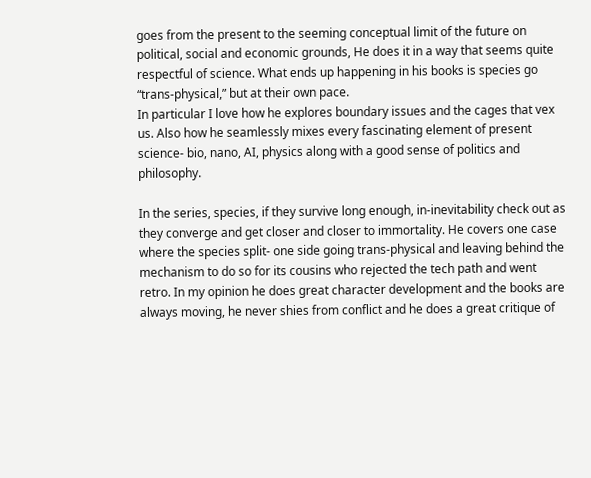goes from the present to the seeming conceptual limit of the future on political, social and economic grounds, He does it in a way that seems quite respectful of science. What ends up happening in his books is species go “trans-physical,” but at their own pace.
In particular I love how he explores boundary issues and the cages that vex us. Also how he seamlessly mixes every fascinating element of present science- bio, nano, AI, physics along with a good sense of politics and philosophy.

In the series, species, if they survive long enough, in-inevitability check out as they converge and get closer and closer to immortality. He covers one case where the species split- one side going trans-physical and leaving behind the mechanism to do so for its cousins who rejected the tech path and went retro. In my opinion he does great character development and the books are always moving, he never shies from conflict and he does a great critique of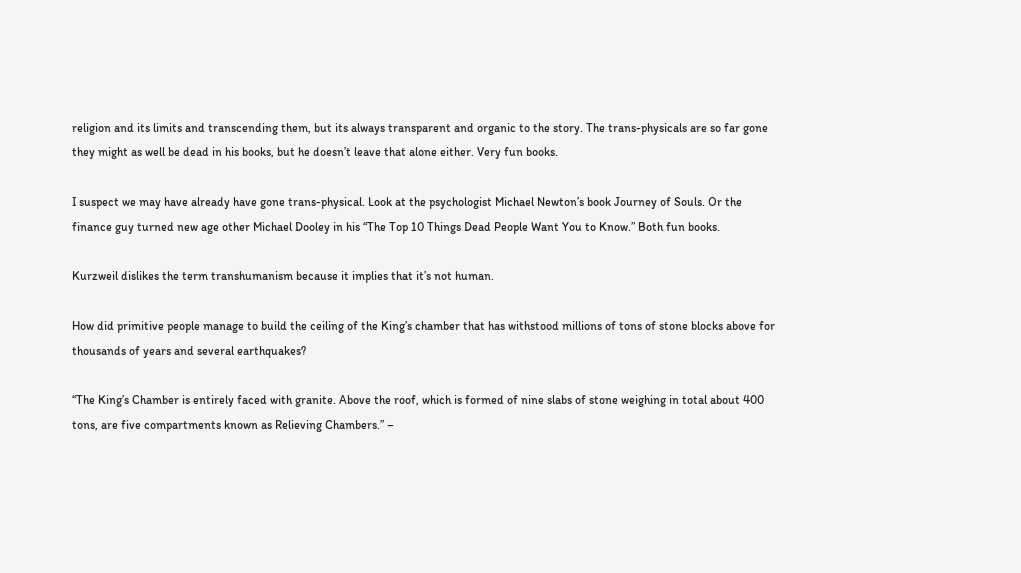religion and its limits and transcending them, but its always transparent and organic to the story. The trans-physicals are so far gone they might as well be dead in his books, but he doesn’t leave that alone either. Very fun books.

I suspect we may have already have gone trans-physical. Look at the psychologist Michael Newton’s book Journey of Souls. Or the finance guy turned new age other Michael Dooley in his “The Top 10 Things Dead People Want You to Know.” Both fun books.

Kurzweil dislikes the term transhumanism because it implies that it’s not human.

How did primitive people manage to build the ceiling of the King’s chamber that has withstood millions of tons of stone blocks above for thousands of years and several earthquakes?

“The King’s Chamber is entirely faced with granite. Above the roof, which is formed of nine slabs of stone weighing in total about 400 tons, are five compartments known as Relieving Chambers.” –